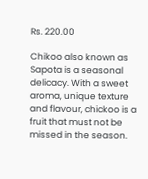Rs. 220.00

Chikoo also known as Sapota is a seasonal delicacy. With a sweet aroma, unique texture and flavour, chickoo is a fruit that must not be missed in the season.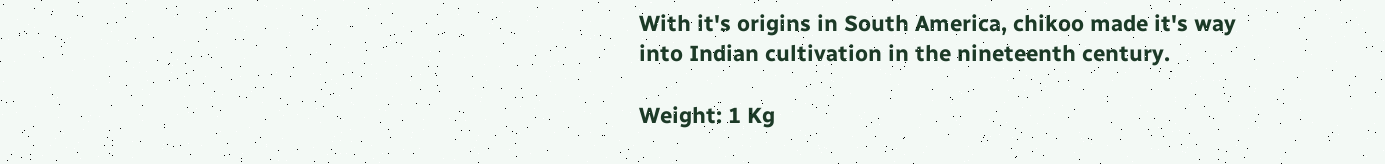With it's origins in South America, chikoo made it's way into Indian cultivation in the nineteenth century.

Weight: 1 Kg